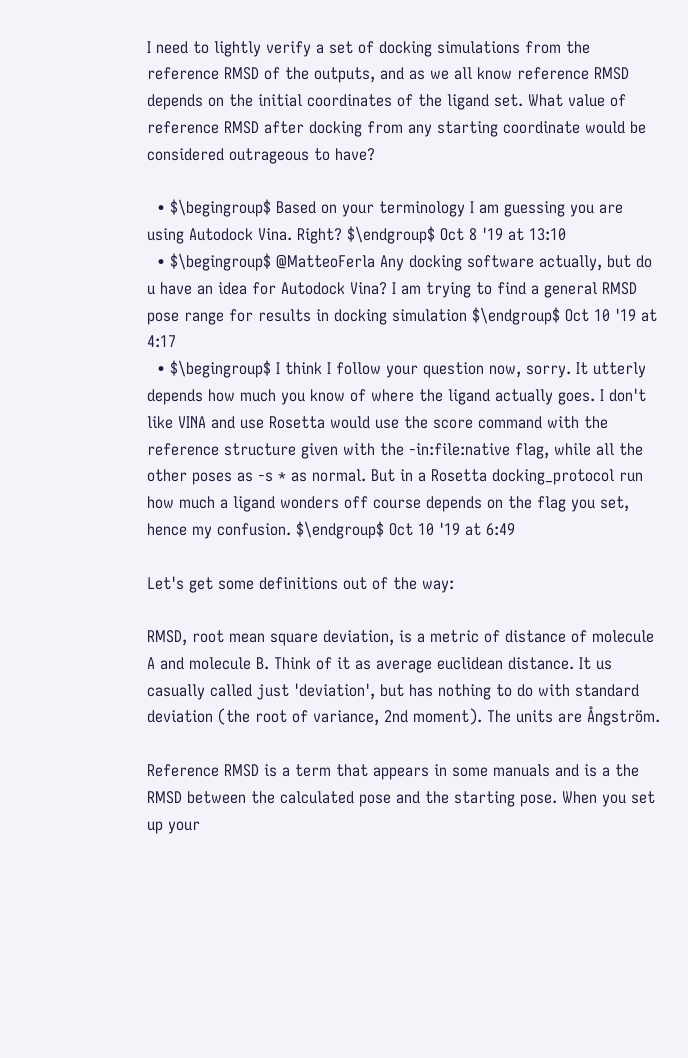I need to lightly verify a set of docking simulations from the reference RMSD of the outputs, and as we all know reference RMSD depends on the initial coordinates of the ligand set. What value of reference RMSD after docking from any starting coordinate would be considered outrageous to have?

  • $\begingroup$ Based on your terminology I am guessing you are using Autodock Vina. Right? $\endgroup$ Oct 8 '19 at 13:10
  • $\begingroup$ @MatteoFerla Any docking software actually, but do u have an idea for Autodock Vina? I am trying to find a general RMSD pose range for results in docking simulation $\endgroup$ Oct 10 '19 at 4:17
  • $\begingroup$ I think I follow your question now, sorry. It utterly depends how much you know of where the ligand actually goes. I don't like VINA and use Rosetta would use the score command with the reference structure given with the -in:file:native flag, while all the other poses as -s * as normal. But in a Rosetta docking_protocol run how much a ligand wonders off course depends on the flag you set, hence my confusion. $\endgroup$ Oct 10 '19 at 6:49

Let's get some definitions out of the way:

RMSD, root mean square deviation, is a metric of distance of molecule A and molecule B. Think of it as average euclidean distance. It us casually called just 'deviation', but has nothing to do with standard deviation (the root of variance, 2nd moment). The units are Ångström.

Reference RMSD is a term that appears in some manuals and is a the RMSD between the calculated pose and the starting pose. When you set up your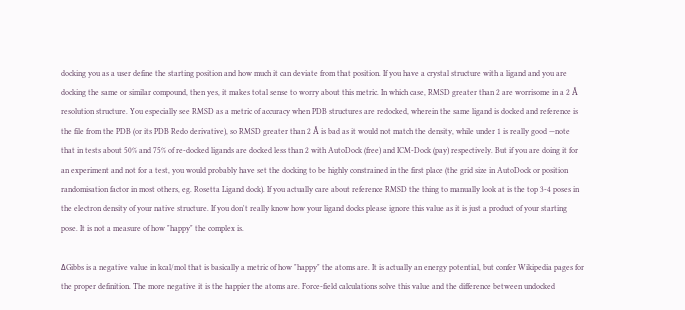docking you as a user define the starting position and how much it can deviate from that position. If you have a crystal structure with a ligand and you are docking the same or similar compound, then yes, it makes total sense to worry about this metric. In which case, RMSD greater than 2 are worrisome in a 2 Å resolution structure. You especially see RMSD as a metric of accuracy when PDB structures are redocked, wherein the same ligand is docked and reference is the file from the PDB (or its PDB Redo derivative), so RMSD greater than 2 Å is bad as it would not match the density, while under 1 is really good —note that in tests about 50% and 75% of re-docked ligands are docked less than 2 with AutoDock (free) and ICM-Dock (pay) respectively. But if you are doing it for an experiment and not for a test, you would probably have set the docking to be highly constrained in the first place (the grid size in AutoDock or position randomisation factor in most others, eg. Rosetta Ligand dock). If you actually care about reference RMSD the thing to manually look at is the top 3-4 poses in the electron density of your native structure. If you don't really know how your ligand docks please ignore this value as it is just a product of your starting pose. It is not a measure of how "happy" the complex is.

ΔGibbs is a negative value in kcal/mol that is basically a metric of how "happy" the atoms are. It is actually an energy potential, but confer Wikipedia pages for the proper definition. The more negative it is the happier the atoms are. Force-field calculations solve this value and the difference between undocked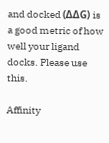and docked (ΔΔG) is a good metric of how well your ligand docks. Please use this.

Affinity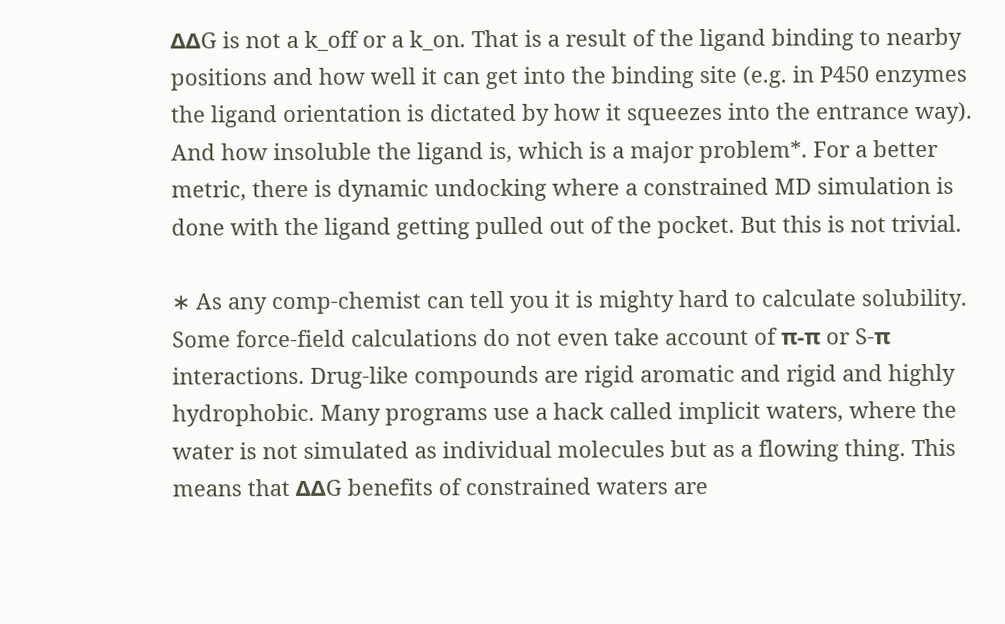ΔΔG is not a k_off or a k_on. That is a result of the ligand binding to nearby positions and how well it can get into the binding site (e.g. in P450 enzymes the ligand orientation is dictated by how it squeezes into the entrance way). And how insoluble the ligand is, which is a major problem*. For a better metric, there is dynamic undocking where a constrained MD simulation is done with the ligand getting pulled out of the pocket. But this is not trivial.

∗ As any comp-chemist can tell you it is mighty hard to calculate solubility. Some force-field calculations do not even take account of π-π or S-π interactions. Drug-like compounds are rigid aromatic and rigid and highly hydrophobic. Many programs use a hack called implicit waters, where the water is not simulated as individual molecules but as a flowing thing. This means that ΔΔG benefits of constrained waters are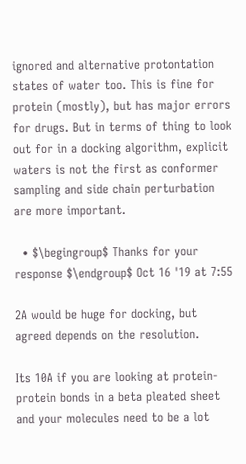ignored and alternative protontation states of water too. This is fine for protein (mostly), but has major errors for drugs. But in terms of thing to look out for in a docking algorithm, explicit waters is not the first as conformer sampling and side chain perturbation are more important.

  • $\begingroup$ Thanks for your response $\endgroup$ Oct 16 '19 at 7:55

2A would be huge for docking, but agreed depends on the resolution.

Its 10A if you are looking at protein-protein bonds in a beta pleated sheet and your molecules need to be a lot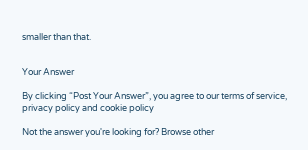smaller than that.


Your Answer

By clicking “Post Your Answer”, you agree to our terms of service, privacy policy and cookie policy

Not the answer you're looking for? Browse other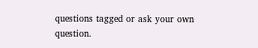questions tagged or ask your own question.